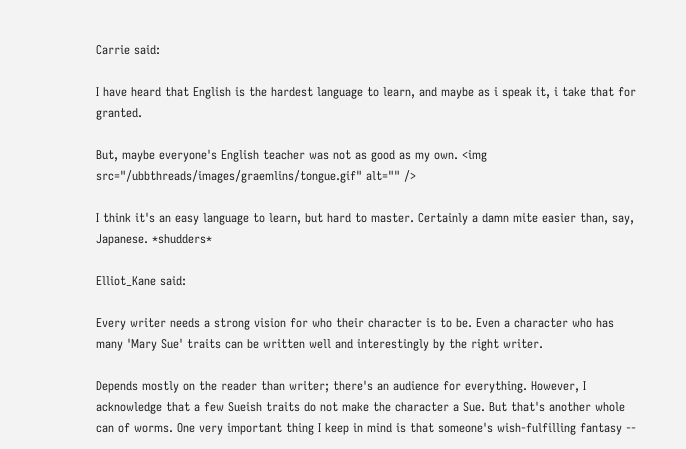Carrie said:

I have heard that English is the hardest language to learn, and maybe as i speak it, i take that for granted.

But, maybe everyone's English teacher was not as good as my own. <img src="/ubbthreads/images/graemlins/tongue.gif" alt="" />

I think it's an easy language to learn, but hard to master. Certainly a damn mite easier than, say, Japanese. *shudders*

Elliot_Kane said:

Every writer needs a strong vision for who their character is to be. Even a character who has many 'Mary Sue' traits can be written well and interestingly by the right writer.

Depends mostly on the reader than writer; there's an audience for everything. However, I acknowledge that a few Sueish traits do not make the character a Sue. But that's another whole can of worms. One very important thing I keep in mind is that someone's wish-fulfilling fantasy --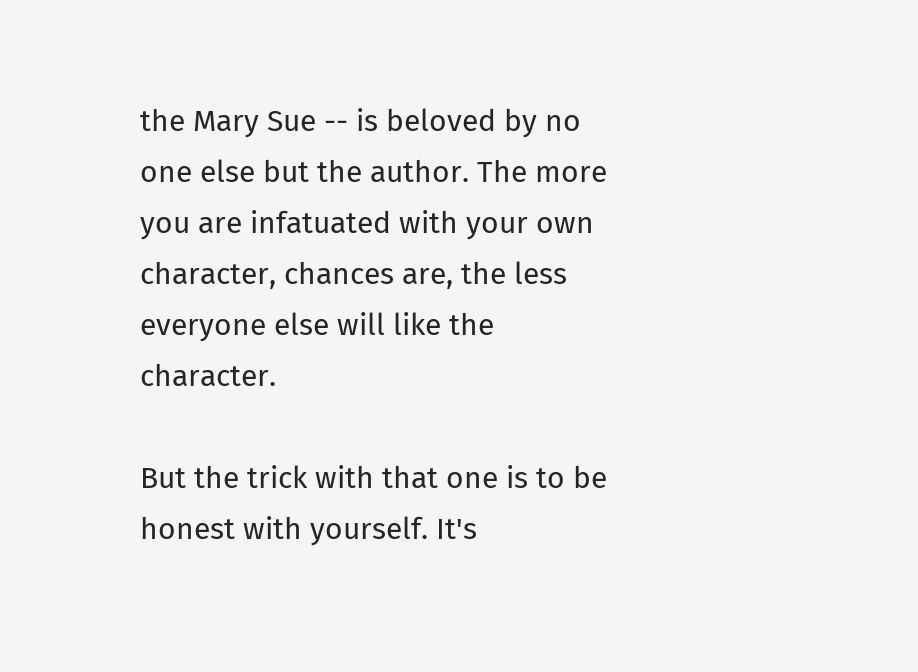the Mary Sue -- is beloved by no one else but the author. The more you are infatuated with your own character, chances are, the less everyone else will like the character.

But the trick with that one is to be honest with yourself. It's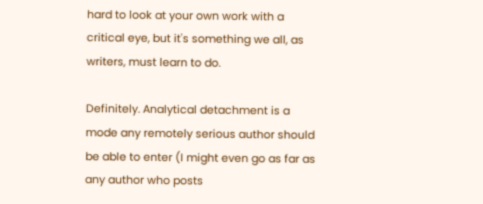hard to look at your own work with a critical eye, but it's something we all, as writers, must learn to do.

Definitely. Analytical detachment is a mode any remotely serious author should be able to enter (I might even go as far as any author who posts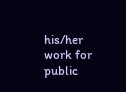his/her work for public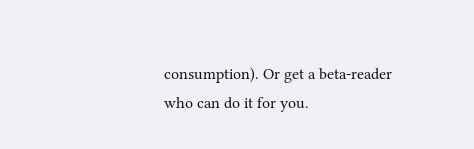consumption). Or get a beta-reader who can do it for you.